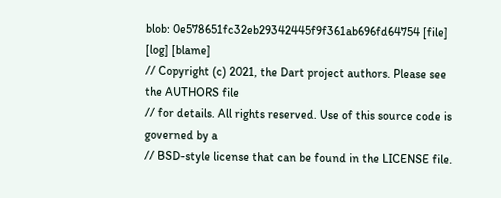blob: 0e578651fc32eb29342445f9f361ab696fd64754 [file] [log] [blame]
// Copyright (c) 2021, the Dart project authors. Please see the AUTHORS file
// for details. All rights reserved. Use of this source code is governed by a
// BSD-style license that can be found in the LICENSE file.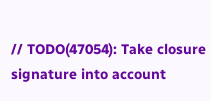// TODO(47054): Take closure signature into account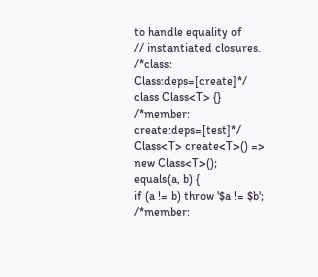to handle equality of
// instantiated closures.
/*class: Class:deps=[create]*/
class Class<T> {}
/*member: create:deps=[test]*/
Class<T> create<T>() => new Class<T>();
equals(a, b) {
if (a != b) throw '$a != $b';
/*member: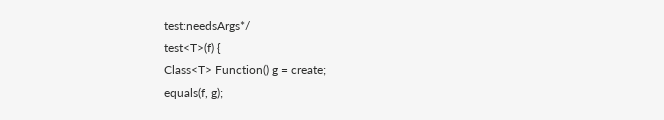test:needsArgs*/
test<T>(f) {
Class<T> Function() g = create;
equals(f, g);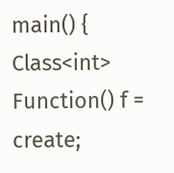main() {
Class<int> Function() f = create;